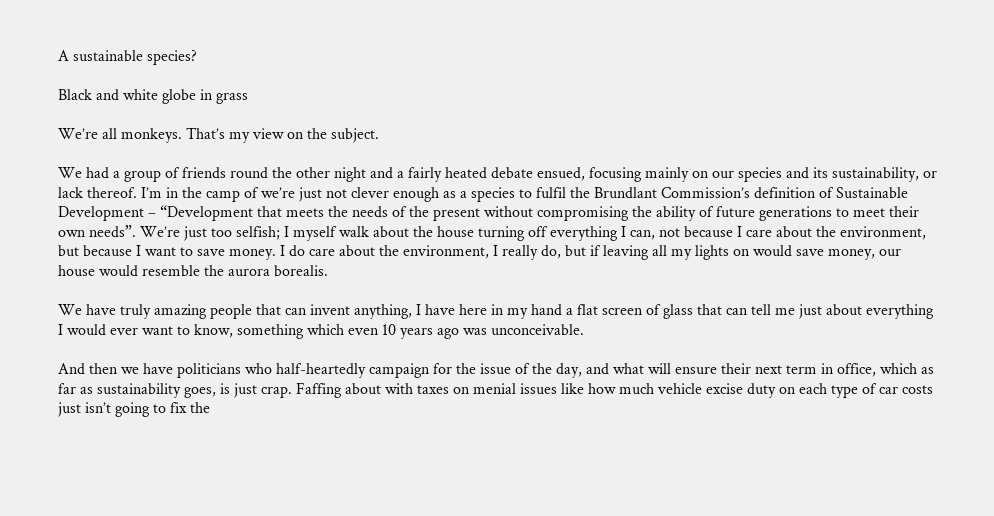A sustainable species?

Black and white globe in grass

We’re all monkeys. That’s my view on the subject.

We had a group of friends round the other night and a fairly heated debate ensued, focusing mainly on our species and its sustainability, or lack thereof. I’m in the camp of we’re just not clever enough as a species to fulfil the Brundlant Commission’s definition of Sustainable Development – “Development that meets the needs of the present without compromising the ability of future generations to meet their own needs”. We’re just too selfish; I myself walk about the house turning off everything I can, not because I care about the environment, but because I want to save money. I do care about the environment, I really do, but if leaving all my lights on would save money, our house would resemble the aurora borealis.

We have truly amazing people that can invent anything, I have here in my hand a flat screen of glass that can tell me just about everything I would ever want to know, something which even 10 years ago was unconceivable.

And then we have politicians who half-heartedly campaign for the issue of the day, and what will ensure their next term in office, which as far as sustainability goes, is just crap. Faffing about with taxes on menial issues like how much vehicle excise duty on each type of car costs just isn’t going to fix the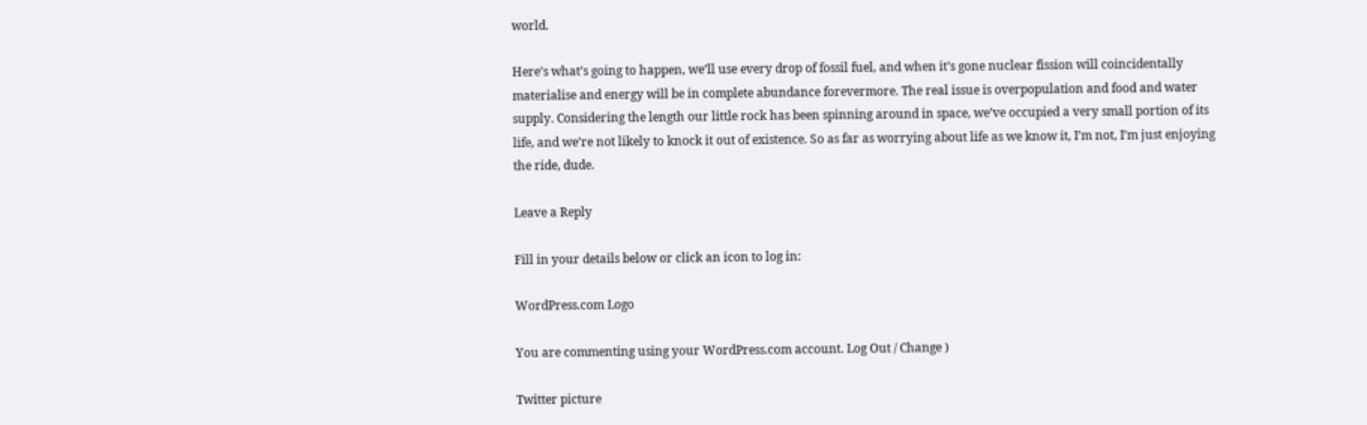world.

Here’s what’s going to happen, we’ll use every drop of fossil fuel, and when it’s gone nuclear fission will coincidentally materialise and energy will be in complete abundance forevermore. The real issue is overpopulation and food and water supply. Considering the length our little rock has been spinning around in space, we’ve occupied a very small portion of its life, and we’re not likely to knock it out of existence. So as far as worrying about life as we know it, I’m not, I’m just enjoying the ride, dude.

Leave a Reply

Fill in your details below or click an icon to log in:

WordPress.com Logo

You are commenting using your WordPress.com account. Log Out / Change )

Twitter picture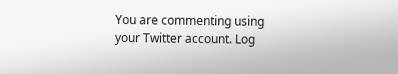You are commenting using your Twitter account. Log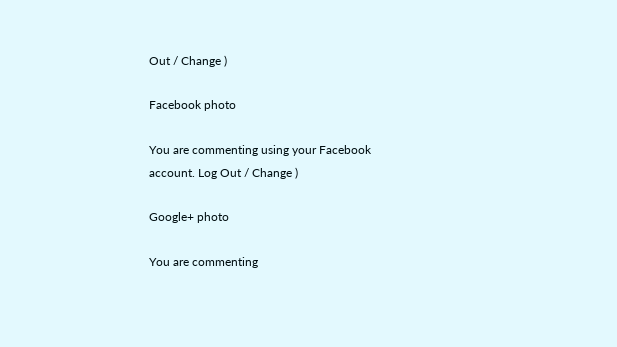Out / Change )

Facebook photo

You are commenting using your Facebook account. Log Out / Change )

Google+ photo

You are commenting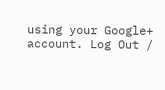using your Google+ account. Log Out /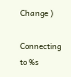Change )

Connecting to %s